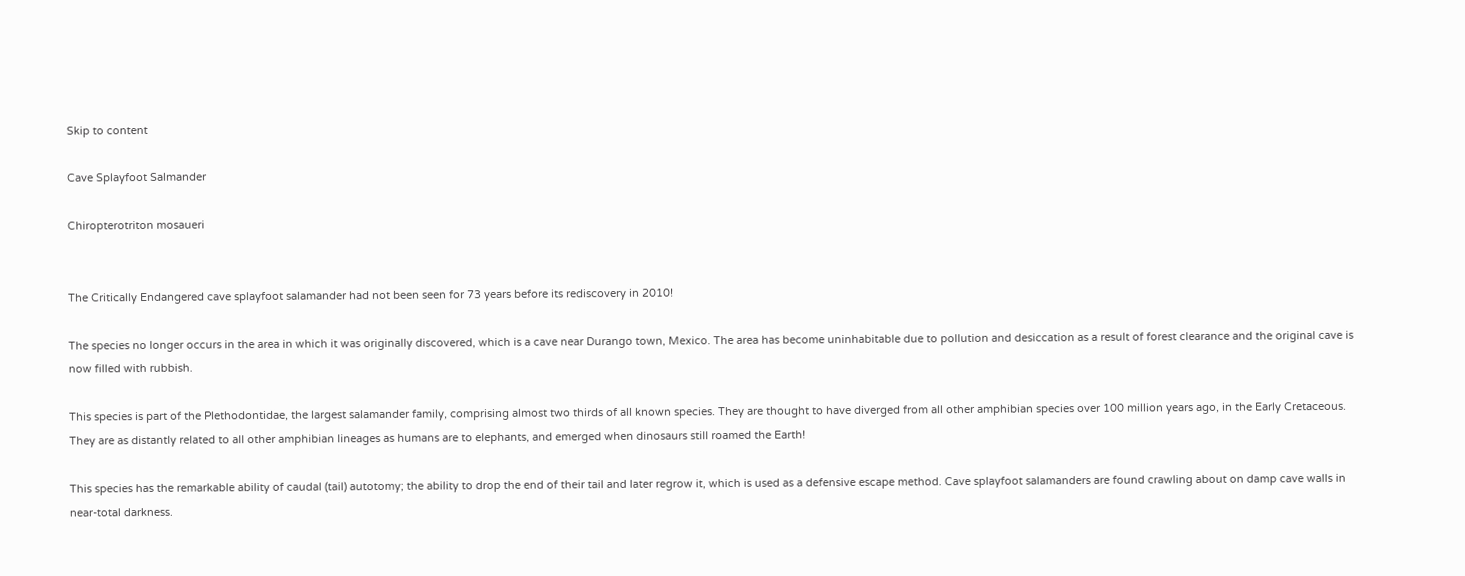Skip to content

Cave Splayfoot Salmander

Chiropterotriton mosaueri


The Critically Endangered cave splayfoot salamander had not been seen for 73 years before its rediscovery in 2010!

The species no longer occurs in the area in which it was originally discovered, which is a cave near Durango town, Mexico. The area has become uninhabitable due to pollution and desiccation as a result of forest clearance and the original cave is now filled with rubbish.

This species is part of the Plethodontidae, the largest salamander family, comprising almost two thirds of all known species. They are thought to have diverged from all other amphibian species over 100 million years ago, in the Early Cretaceous. They are as distantly related to all other amphibian lineages as humans are to elephants, and emerged when dinosaurs still roamed the Earth!

This species has the remarkable ability of caudal (tail) autotomy; the ability to drop the end of their tail and later regrow it, which is used as a defensive escape method. Cave splayfoot salamanders are found crawling about on damp cave walls in near-total darkness.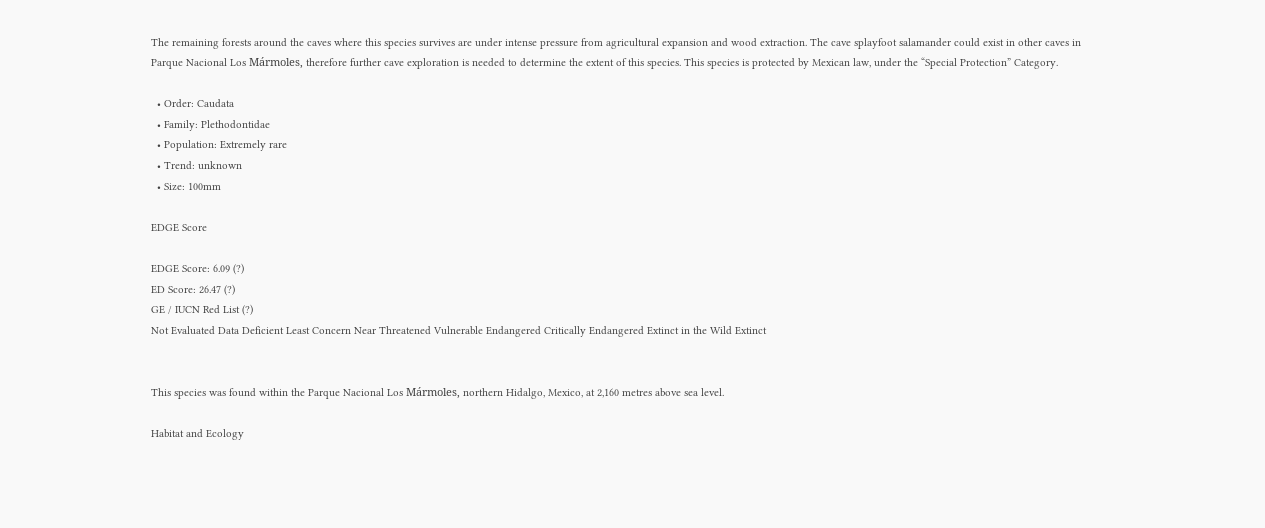The remaining forests around the caves where this species survives are under intense pressure from agricultural expansion and wood extraction. The cave splayfoot salamander could exist in other caves in Parque Nacional Los Mármoles, therefore further cave exploration is needed to determine the extent of this species. This species is protected by Mexican law, under the “Special Protection” Category.

  • Order: Caudata
  • Family: Plethodontidae
  • Population: Extremely rare
  • Trend: unknown
  • Size: 100mm

EDGE Score

EDGE Score: 6.09 (?)
ED Score: 26.47 (?)
GE / IUCN Red List (?)
Not Evaluated Data Deficient Least Concern Near Threatened Vulnerable Endangered Critically Endangered Extinct in the Wild Extinct


This species was found within the Parque Nacional Los Mármoles, northern Hidalgo, Mexico, at 2,160 metres above sea level.

Habitat and Ecology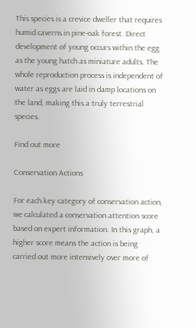This species is a crevice dweller that requires humid caverns in pine-oak forest. Direct development of young occurs within the egg as the young hatch as miniature adults. The whole reproduction process is independent of water as eggs are laid in damp locations on the land, making this a truly terrestrial species.

Find out more

Conservation Actions

For each key category of conservation action, we calculated a conservation attention score based on expert information. In this graph, a higher score means the action is being carried out more intensively over more of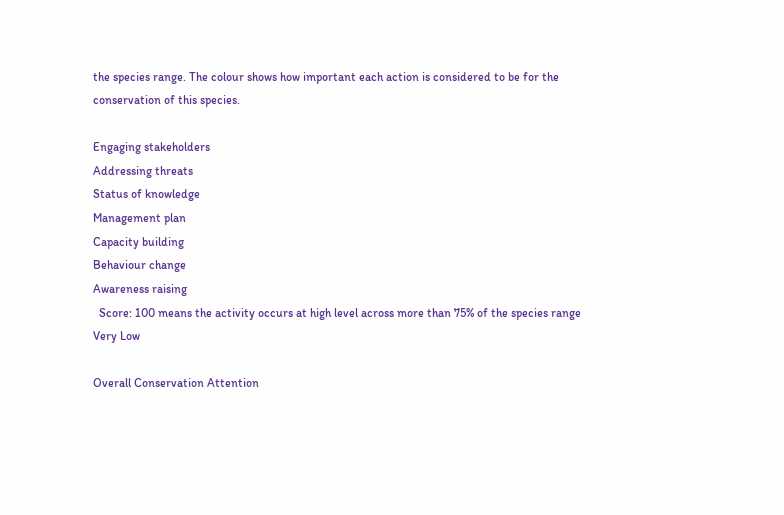the species range. The colour shows how important each action is considered to be for the conservation of this species.

Engaging stakeholders
Addressing threats
Status of knowledge
Management plan
Capacity building
Behaviour change
Awareness raising
  Score: 100 means the activity occurs at high level across more than 75% of the species range
Very Low

Overall Conservation Attention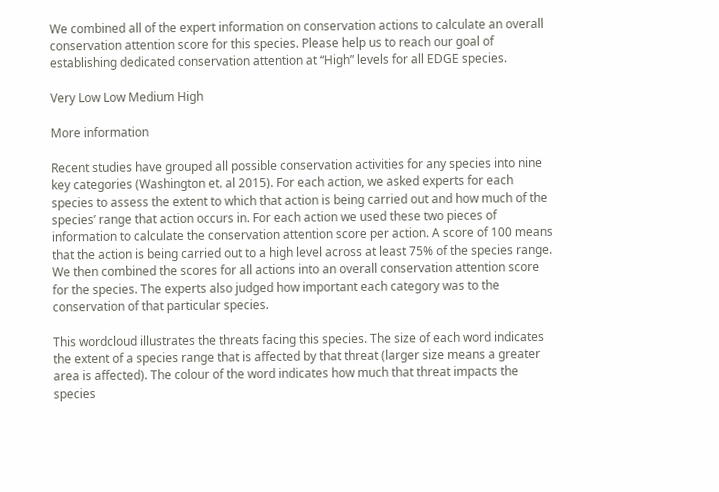We combined all of the expert information on conservation actions to calculate an overall conservation attention score for this species. Please help us to reach our goal of establishing dedicated conservation attention at “High” levels for all EDGE species.

Very Low Low Medium High

More information

Recent studies have grouped all possible conservation activities for any species into nine key categories (Washington et. al 2015). For each action, we asked experts for each species to assess the extent to which that action is being carried out and how much of the species’ range that action occurs in. For each action we used these two pieces of information to calculate the conservation attention score per action. A score of 100 means that the action is being carried out to a high level across at least 75% of the species range. We then combined the scores for all actions into an overall conservation attention score for the species. The experts also judged how important each category was to the conservation of that particular species.

This wordcloud illustrates the threats facing this species. The size of each word indicates the extent of a species range that is affected by that threat (larger size means a greater area is affected). The colour of the word indicates how much that threat impacts the species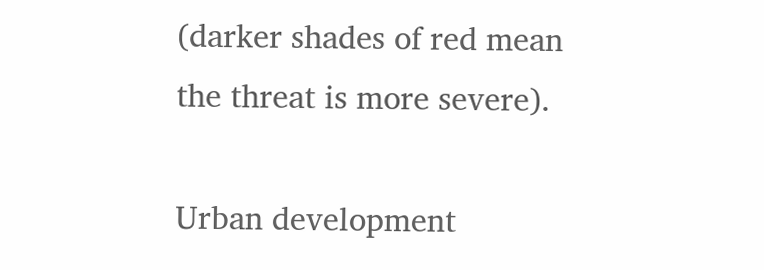(darker shades of red mean the threat is more severe).

Urban development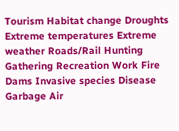Tourism Habitat change Droughts Extreme temperatures Extreme weather Roads/Rail Hunting Gathering Recreation Work Fire Dams Invasive species Disease Garbage Air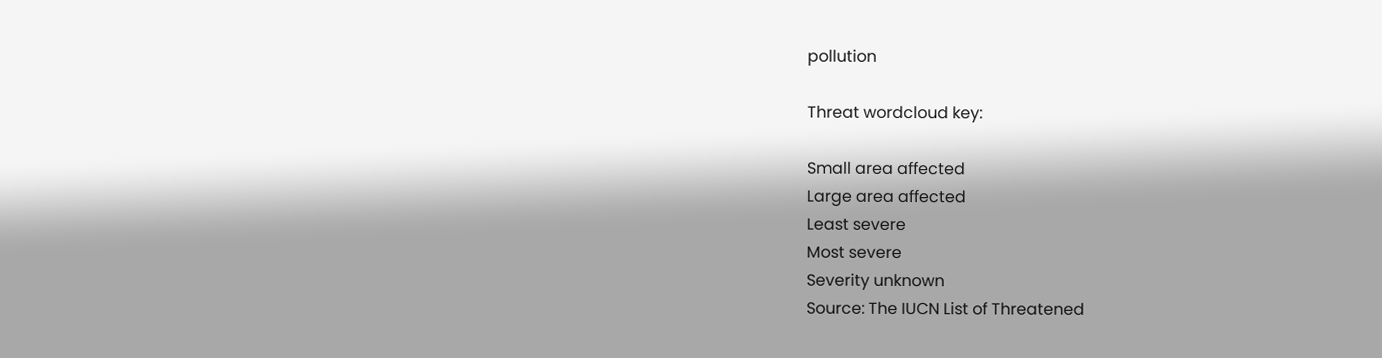pollution

Threat wordcloud key:

Small area affected
Large area affected
Least severe
Most severe
Severity unknown
Source: The IUCN List of Threatened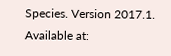Species. Version 2017.1.
Available at: